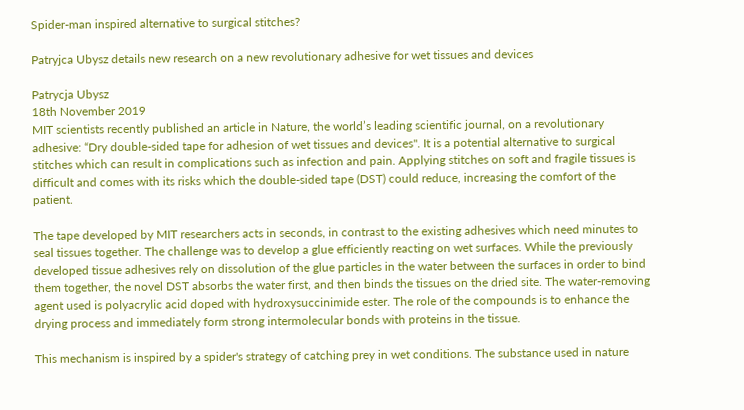Spider-man inspired alternative to surgical stitches?

Patryjca Ubysz details new research on a new revolutionary adhesive for wet tissues and devices

Patrycja Ubysz
18th November 2019
MIT scientists recently published an article in Nature, the world’s leading scientific journal, on a revolutionary adhesive: “Dry double-sided tape for adhesion of wet tissues and devices". It is a potential alternative to surgical stitches which can result in complications such as infection and pain. Applying stitches on soft and fragile tissues is difficult and comes with its risks which the double-sided tape (DST) could reduce, increasing the comfort of the patient.

The tape developed by MIT researchers acts in seconds, in contrast to the existing adhesives which need minutes to seal tissues together. The challenge was to develop a glue efficiently reacting on wet surfaces. While the previously developed tissue adhesives rely on dissolution of the glue particles in the water between the surfaces in order to bind them together, the novel DST absorbs the water first, and then binds the tissues on the dried site. The water-removing agent used is polyacrylic acid doped with hydroxysuccinimide ester. The role of the compounds is to enhance the drying process and immediately form strong intermolecular bonds with proteins in the tissue.

This mechanism is inspired by a spider's strategy of catching prey in wet conditions. The substance used in nature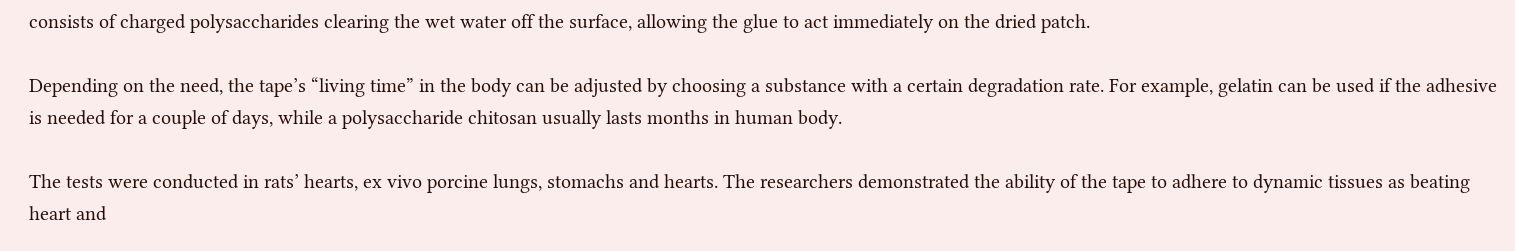consists of charged polysaccharides clearing the wet water off the surface, allowing the glue to act immediately on the dried patch.

Depending on the need, the tape’s “living time” in the body can be adjusted by choosing a substance with a certain degradation rate. For example, gelatin can be used if the adhesive is needed for a couple of days, while a polysaccharide chitosan usually lasts months in human body.

The tests were conducted in rats’ hearts, ex vivo porcine lungs, stomachs and hearts. The researchers demonstrated the ability of the tape to adhere to dynamic tissues as beating heart and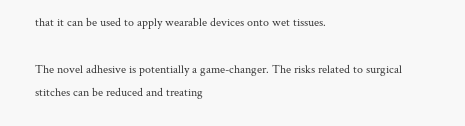that it can be used to apply wearable devices onto wet tissues.

The novel adhesive is potentially a game-changer. The risks related to surgical stitches can be reduced and treating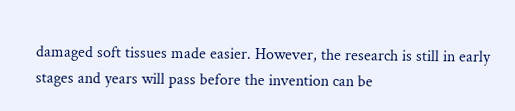damaged soft tissues made easier. However, the research is still in early stages and years will pass before the invention can be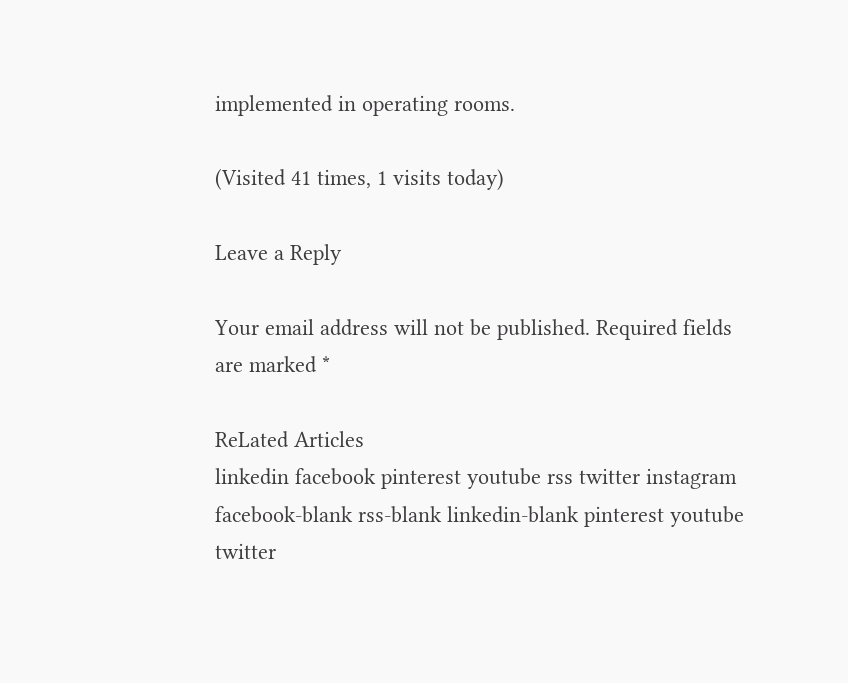implemented in operating rooms.

(Visited 41 times, 1 visits today)

Leave a Reply

Your email address will not be published. Required fields are marked *

ReLated Articles
linkedin facebook pinterest youtube rss twitter instagram facebook-blank rss-blank linkedin-blank pinterest youtube twitter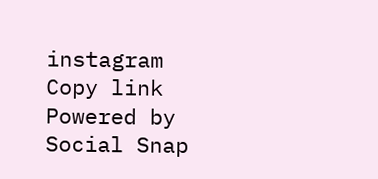instagram
Copy link
Powered by Social Snap